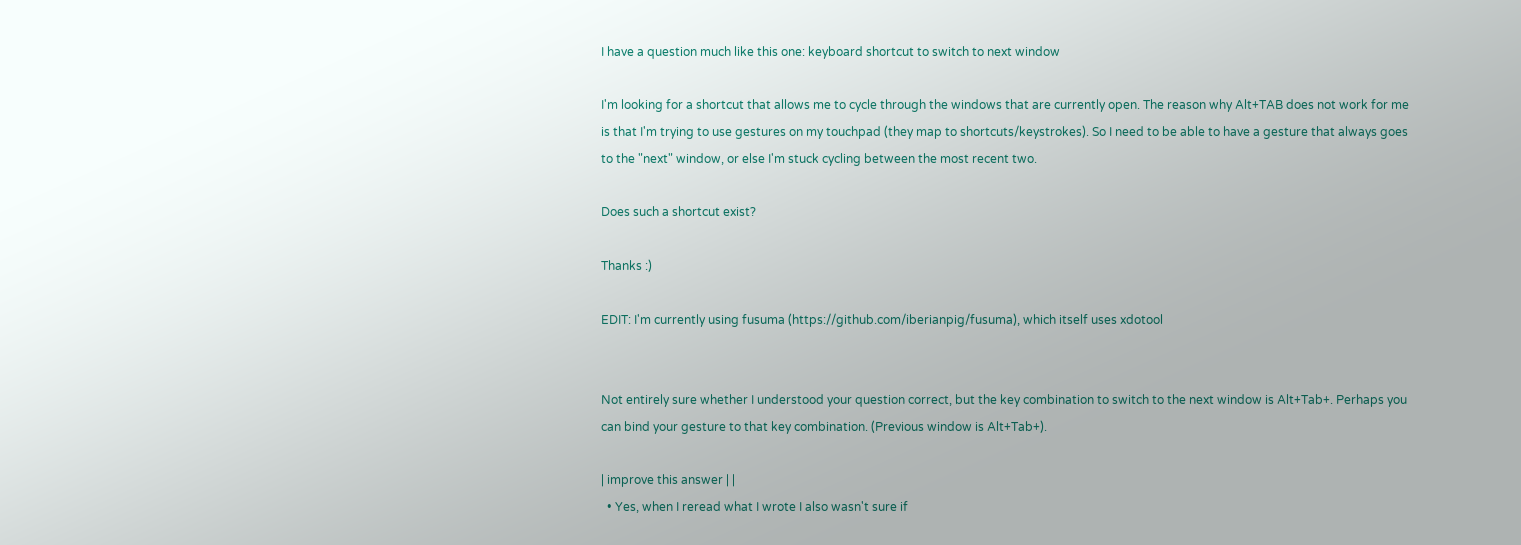I have a question much like this one: keyboard shortcut to switch to next window

I'm looking for a shortcut that allows me to cycle through the windows that are currently open. The reason why Alt+TAB does not work for me is that I'm trying to use gestures on my touchpad (they map to shortcuts/keystrokes). So I need to be able to have a gesture that always goes to the "next" window, or else I'm stuck cycling between the most recent two.

Does such a shortcut exist?

Thanks :)

EDIT: I'm currently using fusuma (https://github.com/iberianpig/fusuma), which itself uses xdotool


Not entirely sure whether I understood your question correct, but the key combination to switch to the next window is Alt+Tab+. Perhaps you can bind your gesture to that key combination. (Previous window is Alt+Tab+).

| improve this answer | |
  • Yes, when I reread what I wrote I also wasn't sure if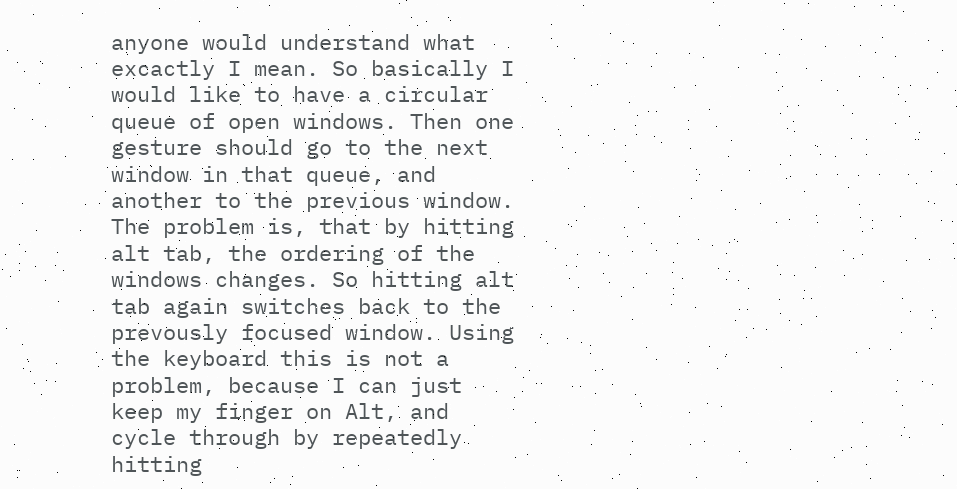anyone would understand what excactly I mean. So basically I would like to have a circular queue of open windows. Then one gesture should go to the next window in that queue, and another to the previous window. The problem is, that by hitting alt tab, the ordering of the windows changes. So hitting alt tab again switches back to the prevously focused window. Using the keyboard this is not a problem, because I can just keep my finger on Alt, and cycle through by repeatedly hitting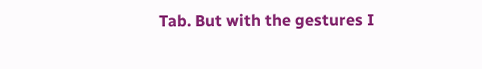Tab. But with the gestures I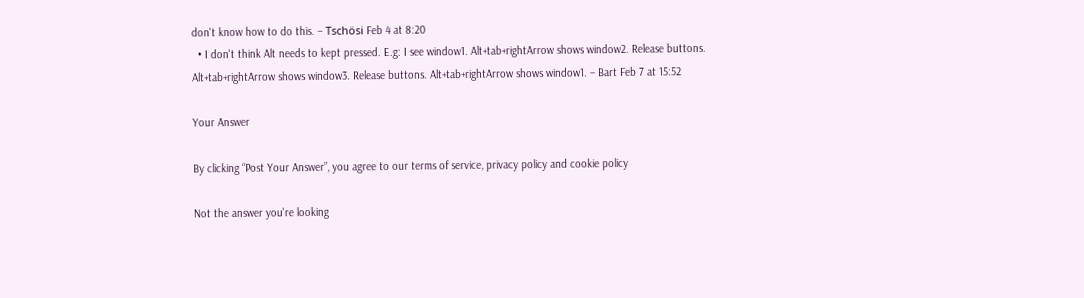don't know how to do this. – Tschösi Feb 4 at 8:20
  • I don't think Alt needs to kept pressed. E.g: I see window1. Alt+tab+rightArrow shows window2. Release buttons. Alt+tab+rightArrow shows window3. Release buttons. Alt+tab+rightArrow shows window1. – Bart Feb 7 at 15:52

Your Answer

By clicking “Post Your Answer”, you agree to our terms of service, privacy policy and cookie policy

Not the answer you're looking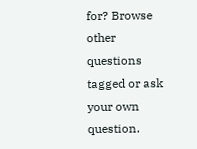for? Browse other questions tagged or ask your own question.